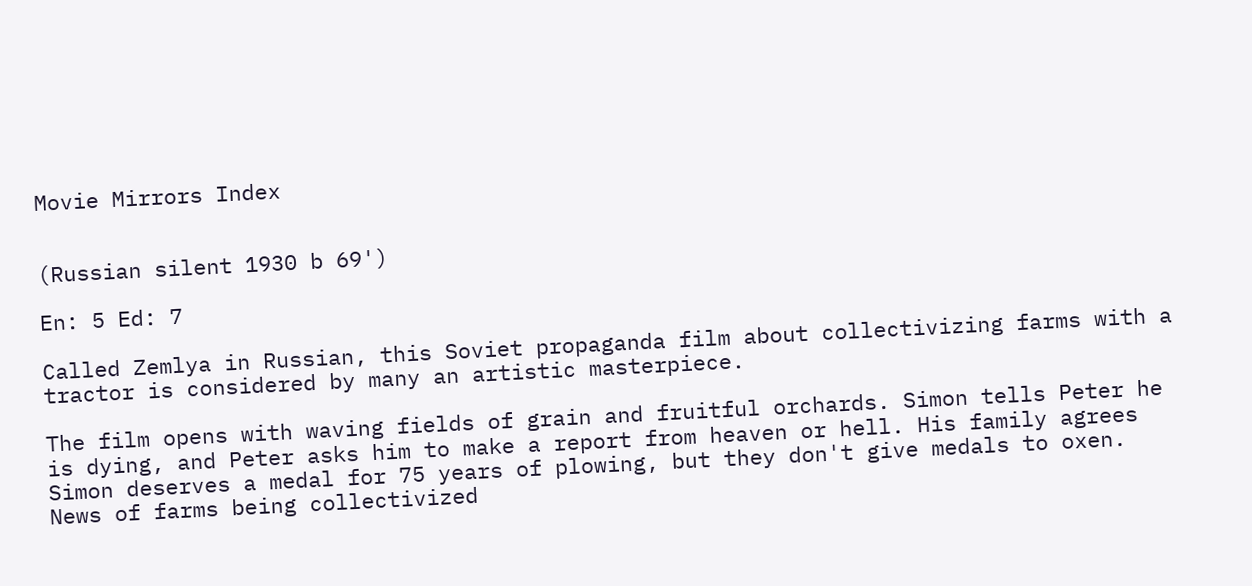Movie Mirrors Index


(Russian silent 1930 b 69')

En: 5 Ed: 7

Called Zemlya in Russian, this Soviet propaganda film about collectivizing farms with a tractor is considered by many an artistic masterpiece.

The film opens with waving fields of grain and fruitful orchards. Simon tells Peter he is dying, and Peter asks him to make a report from heaven or hell. His family agrees Simon deserves a medal for 75 years of plowing, but they don't give medals to oxen. News of farms being collectivized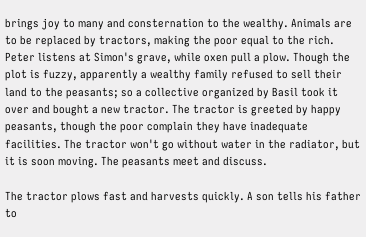brings joy to many and consternation to the wealthy. Animals are to be replaced by tractors, making the poor equal to the rich. Peter listens at Simon's grave, while oxen pull a plow. Though the plot is fuzzy, apparently a wealthy family refused to sell their land to the peasants; so a collective organized by Basil took it over and bought a new tractor. The tractor is greeted by happy peasants, though the poor complain they have inadequate facilities. The tractor won't go without water in the radiator, but it is soon moving. The peasants meet and discuss.

The tractor plows fast and harvests quickly. A son tells his father to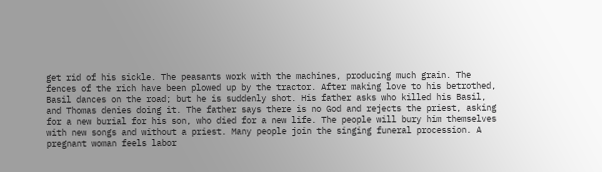get rid of his sickle. The peasants work with the machines, producing much grain. The fences of the rich have been plowed up by the tractor. After making love to his betrothed, Basil dances on the road; but he is suddenly shot. His father asks who killed his Basil, and Thomas denies doing it. The father says there is no God and rejects the priest, asking for a new burial for his son, who died for a new life. The people will bury him themselves with new songs and without a priest. Many people join the singing funeral procession. A pregnant woman feels labor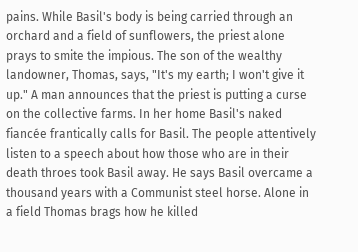pains. While Basil's body is being carried through an orchard and a field of sunflowers, the priest alone prays to smite the impious. The son of the wealthy landowner, Thomas, says, "It's my earth; I won't give it up." A man announces that the priest is putting a curse on the collective farms. In her home Basil's naked fiancée frantically calls for Basil. The people attentively listen to a speech about how those who are in their death throes took Basil away. He says Basil overcame a thousand years with a Communist steel horse. Alone in a field Thomas brags how he killed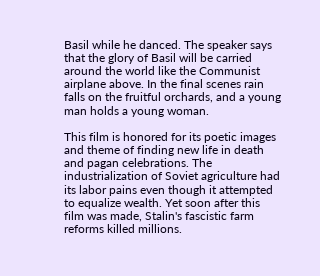Basil while he danced. The speaker says that the glory of Basil will be carried around the world like the Communist airplane above. In the final scenes rain falls on the fruitful orchards, and a young man holds a young woman.

This film is honored for its poetic images and theme of finding new life in death and pagan celebrations. The industrialization of Soviet agriculture had its labor pains even though it attempted to equalize wealth. Yet soon after this film was made, Stalin's fascistic farm reforms killed millions.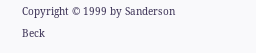Copyright © 1999 by Sanderson Beck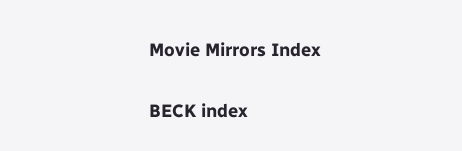Movie Mirrors Index

BECK index